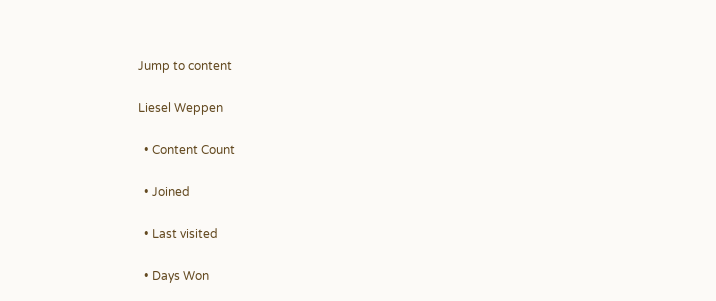Jump to content

Liesel Weppen

  • Content Count

  • Joined

  • Last visited

  • Days Won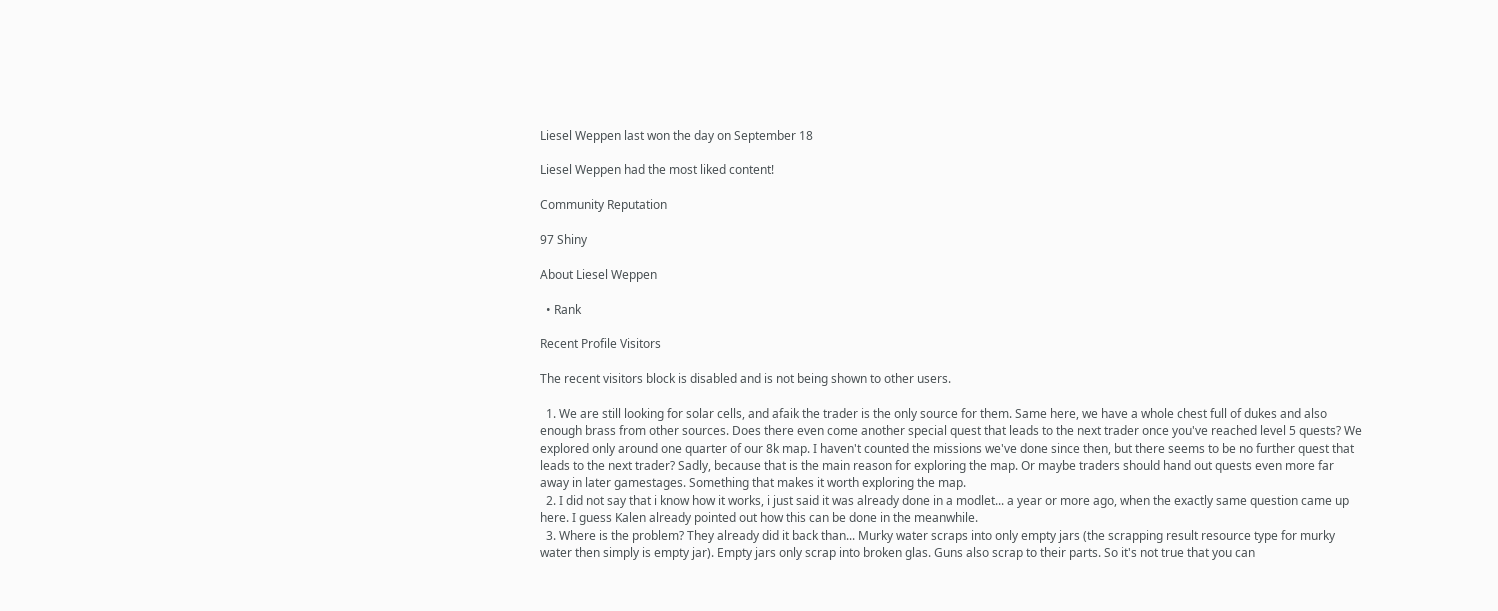Liesel Weppen last won the day on September 18

Liesel Weppen had the most liked content!

Community Reputation

97 Shiny

About Liesel Weppen

  • Rank

Recent Profile Visitors

The recent visitors block is disabled and is not being shown to other users.

  1. We are still looking for solar cells, and afaik the trader is the only source for them. Same here, we have a whole chest full of dukes and also enough brass from other sources. Does there even come another special quest that leads to the next trader once you've reached level 5 quests? We explored only around one quarter of our 8k map. I haven't counted the missions we've done since then, but there seems to be no further quest that leads to the next trader? Sadly, because that is the main reason for exploring the map. Or maybe traders should hand out quests even more far away in later gamestages. Something that makes it worth exploring the map.
  2. I did not say that i know how it works, i just said it was already done in a modlet... a year or more ago, when the exactly same question came up here. I guess Kalen already pointed out how this can be done in the meanwhile.
  3. Where is the problem? They already did it back than... Murky water scraps into only empty jars (the scrapping result resource type for murky water then simply is empty jar). Empty jars only scrap into broken glas. Guns also scrap to their parts. So it's not true that you can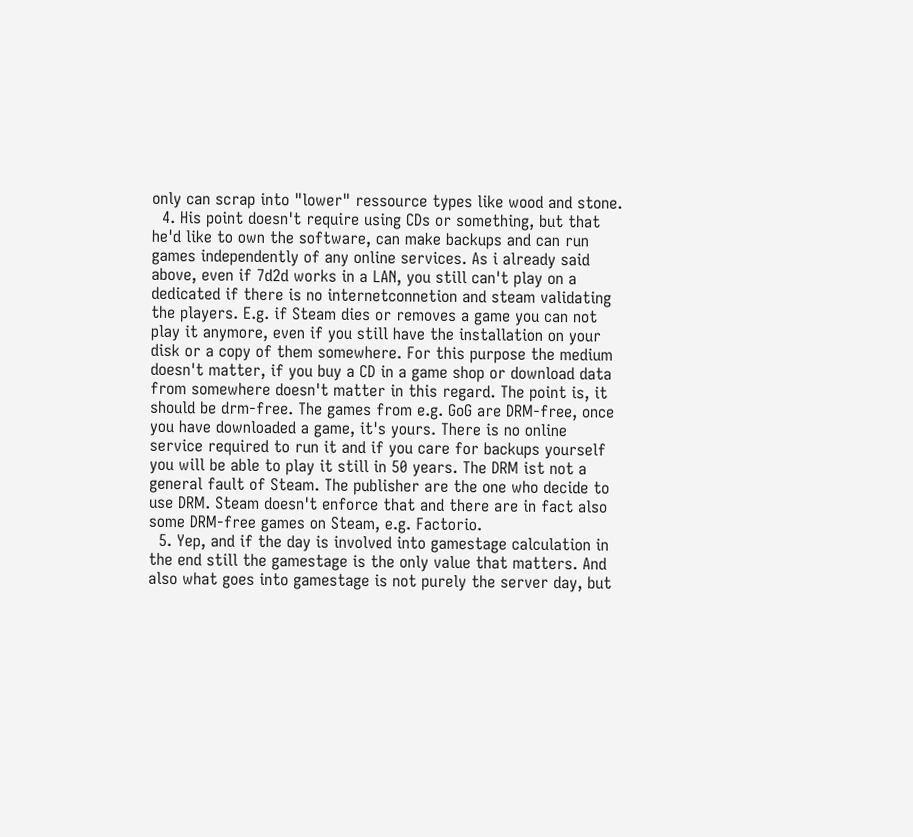only can scrap into "lower" ressource types like wood and stone.
  4. His point doesn't require using CDs or something, but that he'd like to own the software, can make backups and can run games independently of any online services. As i already said above, even if 7d2d works in a LAN, you still can't play on a dedicated if there is no internetconnetion and steam validating the players. E.g. if Steam dies or removes a game you can not play it anymore, even if you still have the installation on your disk or a copy of them somewhere. For this purpose the medium doesn't matter, if you buy a CD in a game shop or download data from somewhere doesn't matter in this regard. The point is, it should be drm-free. The games from e.g. GoG are DRM-free, once you have downloaded a game, it's yours. There is no online service required to run it and if you care for backups yourself you will be able to play it still in 50 years. The DRM ist not a general fault of Steam. The publisher are the one who decide to use DRM. Steam doesn't enforce that and there are in fact also some DRM-free games on Steam, e.g. Factorio.
  5. Yep, and if the day is involved into gamestage calculation in the end still the gamestage is the only value that matters. And also what goes into gamestage is not purely the server day, but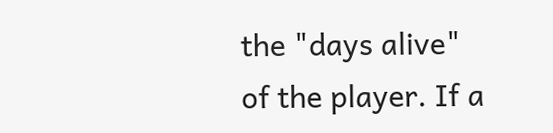the "days alive" of the player. If a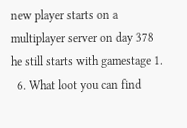new player starts on a multiplayer server on day 378 he still starts with gamestage 1.
  6. What loot you can find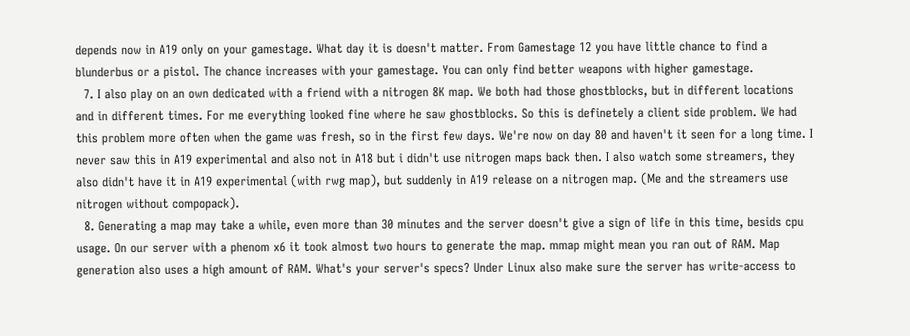depends now in A19 only on your gamestage. What day it is doesn't matter. From Gamestage 12 you have little chance to find a blunderbus or a pistol. The chance increases with your gamestage. You can only find better weapons with higher gamestage.
  7. I also play on an own dedicated with a friend with a nitrogen 8K map. We both had those ghostblocks, but in different locations and in different times. For me everything looked fine where he saw ghostblocks. So this is definetely a client side problem. We had this problem more often when the game was fresh, so in the first few days. We're now on day 80 and haven't it seen for a long time. I never saw this in A19 experimental and also not in A18 but i didn't use nitrogen maps back then. I also watch some streamers, they also didn't have it in A19 experimental (with rwg map), but suddenly in A19 release on a nitrogen map. (Me and the streamers use nitrogen without compopack).
  8. Generating a map may take a while, even more than 30 minutes and the server doesn't give a sign of life in this time, besids cpu usage. On our server with a phenom x6 it took almost two hours to generate the map. mmap might mean you ran out of RAM. Map generation also uses a high amount of RAM. What's your server's specs? Under Linux also make sure the server has write-access to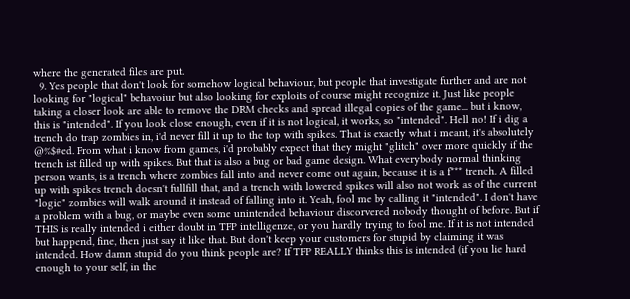where the generated files are put.
  9. Yes people that don't look for somehow logical behaviour, but people that investigate further and are not looking for "logical" behavoiur but also looking for exploits of course might recognize it. Just like people taking a closer look are able to remove the DRM checks and spread illegal copies of the game... but i know, this is "intended". If you look close enough, even if it is not logical, it works, so "intended". Hell no! If i dig a trench do trap zombies in, i'd never fill it up to the top with spikes. That is exactly what i meant, it's absolutely @%$#ed. From what i know from games, i'd probably expect that they might "glitch" over more quickly if the trench ist filled up with spikes. But that is also a bug or bad game design. What everybody normal thinking person wants, is a trench where zombies fall into and never come out again, because it is a f*** trench. A filled up with spikes trench doesn't fullfill that, and a trench with lowered spikes will also not work as of the current "logic" zombies will walk around it instead of falling into it. Yeah, fool me by calling it "intended". I don't have a problem with a bug, or maybe even some unintended behaviour discorvered nobody thought of before. But if THIS is really intended i either doubt in TFP intelligenze, or you hardly trying to fool me. If it is not intended but happend, fine, then just say it like that. But don't keep your customers for stupid by claiming it was intended. How damn stupid do you think people are? If TFP REALLY thinks this is intended (if you lie hard enough to your self, in the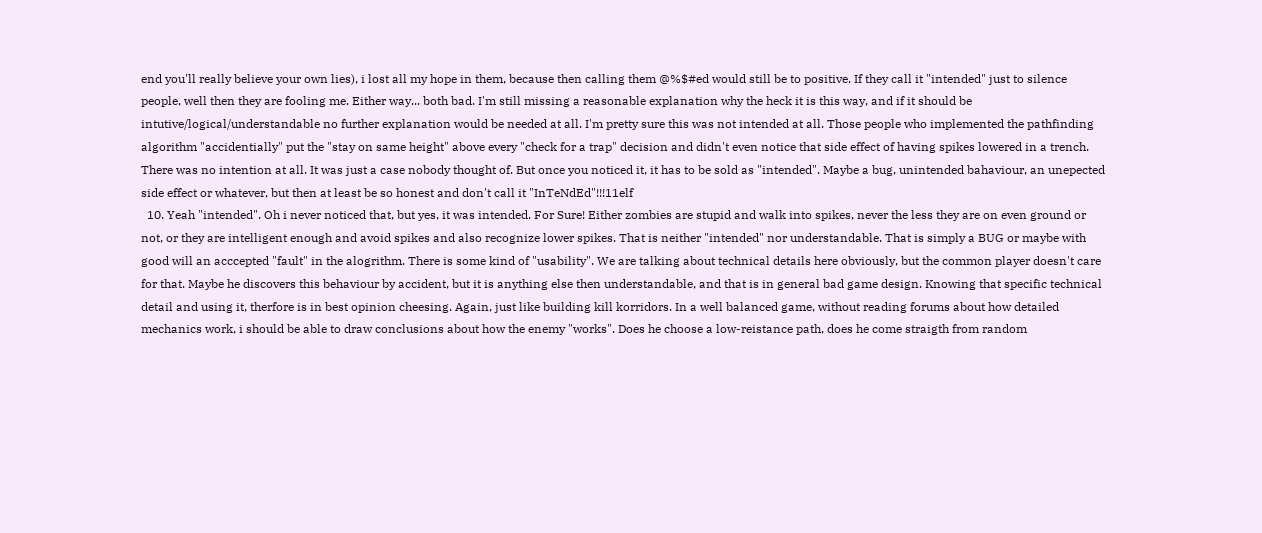end you'll really believe your own lies), i lost all my hope in them, because then calling them @%$#ed would still be to positive. If they call it "intended" just to silence people, well then they are fooling me. Either way... both bad. I'm still missing a reasonable explanation why the heck it is this way, and if it should be intutive/logical/understandable no further explanation would be needed at all. I'm pretty sure this was not intended at all. Those people who implemented the pathfinding algorithm "accidentially" put the "stay on same height" above every "check for a trap" decision and didn't even notice that side effect of having spikes lowered in a trench. There was no intention at all. It was just a case nobody thought of. But once you noticed it, it has to be sold as "intended". Maybe a bug, unintended bahaviour, an unepected side effect or whatever, but then at least be so honest and don't call it "InTeNdEd"!!!11elf
  10. Yeah "intended". Oh i never noticed that, but yes, it was intended. For Sure! Either zombies are stupid and walk into spikes, never the less they are on even ground or not, or they are intelligent enough and avoid spikes and also recognize lower spikes. That is neither "intended" nor understandable. That is simply a BUG or maybe with good will an acccepted "fault" in the alogrithm. There is some kind of "usability". We are talking about technical details here obviously, but the common player doesn't care for that. Maybe he discovers this behaviour by accident, but it is anything else then understandable, and that is in general bad game design. Knowing that specific technical detail and using it, therfore is in best opinion cheesing. Again, just like building kill korridors. In a well balanced game, without reading forums about how detailed mechanics work, i should be able to draw conclusions about how the enemy "works". Does he choose a low-reistance path, does he come straigth from random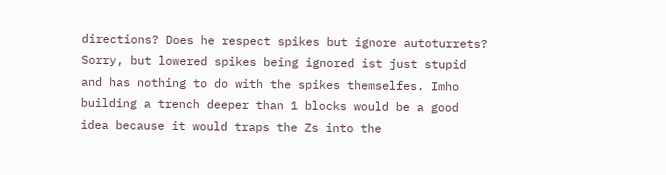directions? Does he respect spikes but ignore autoturrets? Sorry, but lowered spikes being ignored ist just stupid and has nothing to do with the spikes themselfes. Imho building a trench deeper than 1 blocks would be a good idea because it would traps the Zs into the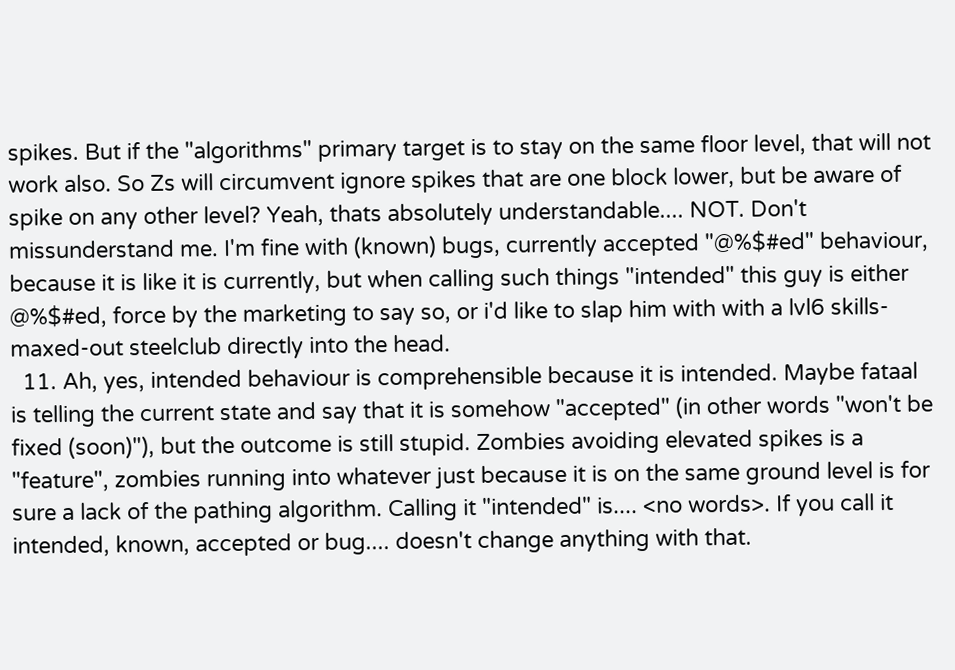spikes. But if the "algorithms" primary target is to stay on the same floor level, that will not work also. So Zs will circumvent ignore spikes that are one block lower, but be aware of spike on any other level? Yeah, thats absolutely understandable.... NOT. Don't missunderstand me. I'm fine with (known) bugs, currently accepted "@%$#ed" behaviour, because it is like it is currently, but when calling such things "intended" this guy is either @%$#ed, force by the marketing to say so, or i'd like to slap him with with a lvl6 skills-maxed-out steelclub directly into the head.
  11. Ah, yes, intended behaviour is comprehensible because it is intended. Maybe fataal is telling the current state and say that it is somehow "accepted" (in other words "won't be fixed (soon)"), but the outcome is still stupid. Zombies avoiding elevated spikes is a "feature", zombies running into whatever just because it is on the same ground level is for sure a lack of the pathing algorithm. Calling it "intended" is.... <no words>. If you call it intended, known, accepted or bug.... doesn't change anything with that.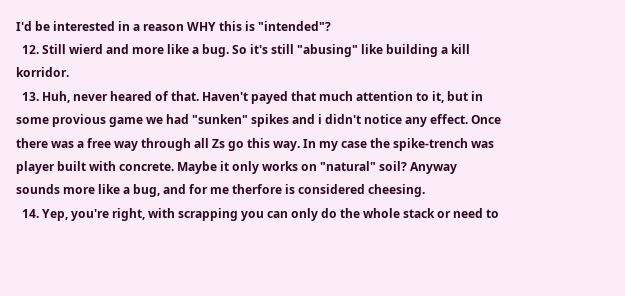I'd be interested in a reason WHY this is "intended"?
  12. Still wierd and more like a bug. So it's still "abusing" like building a kill korridor.
  13. Huh, never heared of that. Haven't payed that much attention to it, but in some provious game we had "sunken" spikes and i didn't notice any effect. Once there was a free way through all Zs go this way. In my case the spike-trench was player built with concrete. Maybe it only works on "natural" soil? Anyway sounds more like a bug, and for me therfore is considered cheesing.
  14. Yep, you're right, with scrapping you can only do the whole stack or need to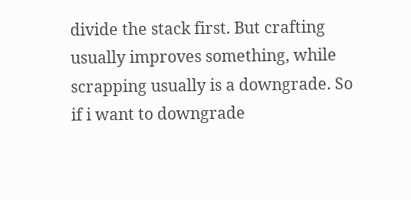divide the stack first. But crafting usually improves something, while scrapping usually is a downgrade. So if i want to downgrade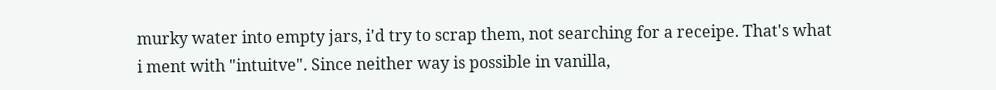murky water into empty jars, i'd try to scrap them, not searching for a receipe. That's what i ment with "intuitve". Since neither way is possible in vanilla,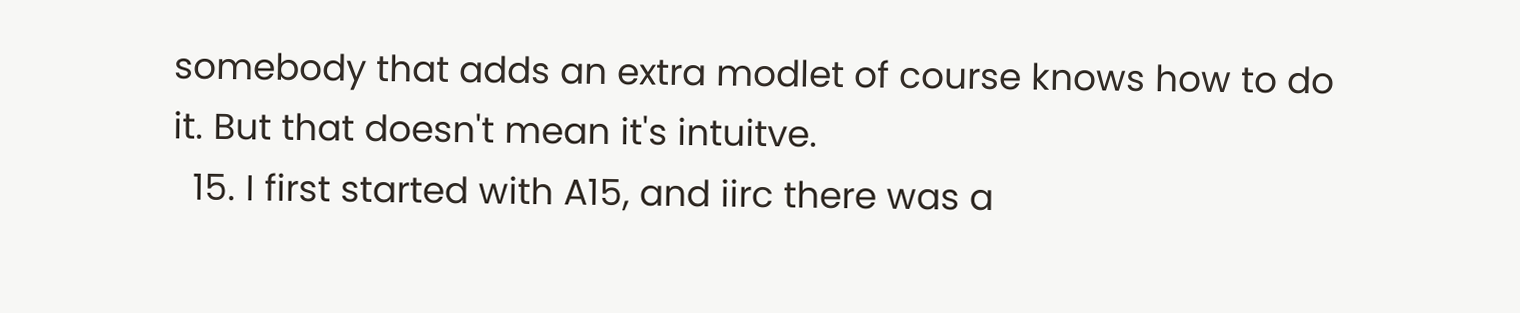somebody that adds an extra modlet of course knows how to do it. But that doesn't mean it's intuitve.
  15. I first started with A15, and iirc there was a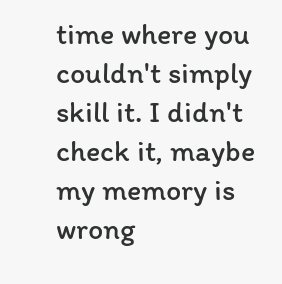time where you couldn't simply skill it. I didn't check it, maybe my memory is wrong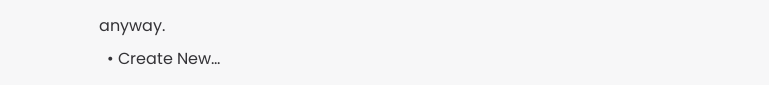anyway.
  • Create New...